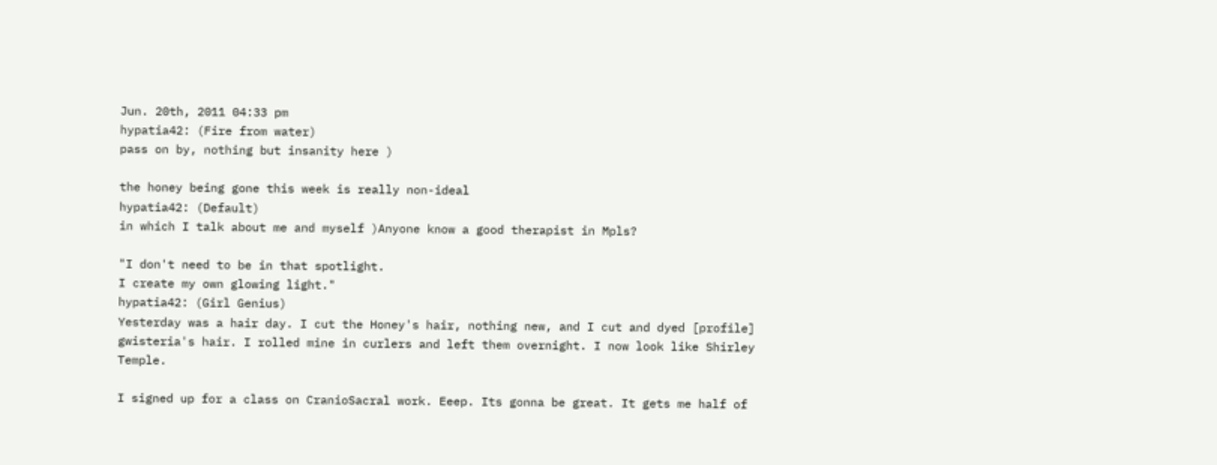Jun. 20th, 2011 04:33 pm
hypatia42: (Fire from water)
pass on by, nothing but insanity here )

the honey being gone this week is really non-ideal
hypatia42: (Default)
in which I talk about me and myself )Anyone know a good therapist in Mpls?

"I don't need to be in that spotlight.
I create my own glowing light."
hypatia42: (Girl Genius)
Yesterday was a hair day. I cut the Honey's hair, nothing new, and I cut and dyed [profile] gwisteria's hair. I rolled mine in curlers and left them overnight. I now look like Shirley Temple.

I signed up for a class on CranioSacral work. Eeep. Its gonna be great. It gets me half of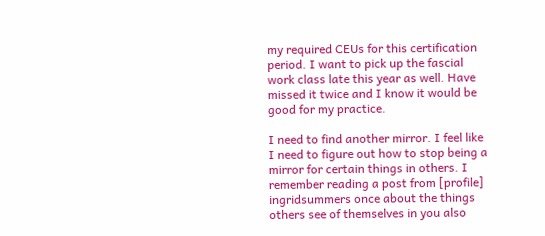my required CEUs for this certification period. I want to pick up the fascial work class late this year as well. Have missed it twice and I know it would be good for my practice.

I need to find another mirror. I feel like I need to figure out how to stop being a mirror for certain things in others. I remember reading a post from [profile] ingridsummers once about the things others see of themselves in you also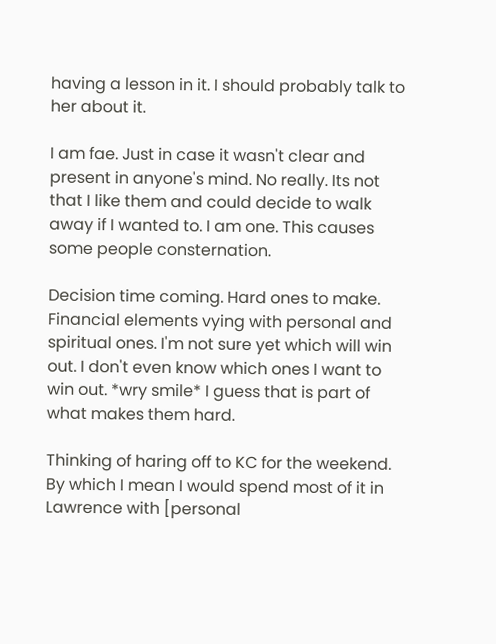having a lesson in it. I should probably talk to her about it.

I am fae. Just in case it wasn't clear and present in anyone's mind. No really. Its not that I like them and could decide to walk away if I wanted to. I am one. This causes some people consternation.

Decision time coming. Hard ones to make. Financial elements vying with personal and spiritual ones. I'm not sure yet which will win out. I don't even know which ones I want to win out. *wry smile* I guess that is part of what makes them hard.

Thinking of haring off to KC for the weekend. By which I mean I would spend most of it in Lawrence with [personal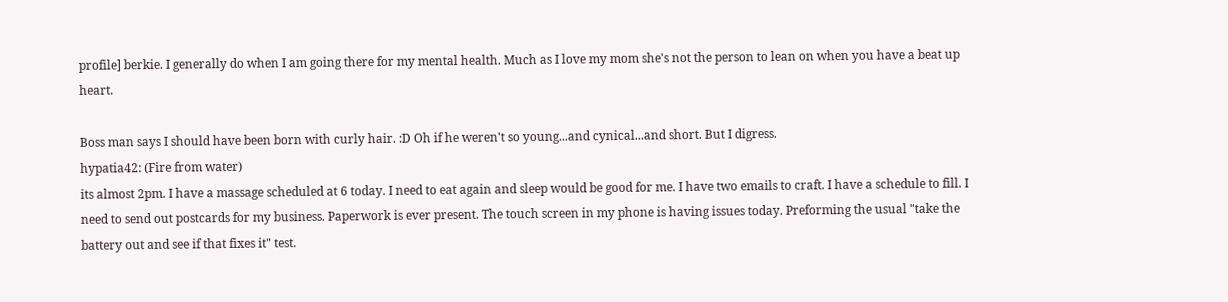profile] berkie. I generally do when I am going there for my mental health. Much as I love my mom she's not the person to lean on when you have a beat up heart.

Boss man says I should have been born with curly hair. :D Oh if he weren't so young...and cynical...and short. But I digress.
hypatia42: (Fire from water)
its almost 2pm. I have a massage scheduled at 6 today. I need to eat again and sleep would be good for me. I have two emails to craft. I have a schedule to fill. I need to send out postcards for my business. Paperwork is ever present. The touch screen in my phone is having issues today. Preforming the usual "take the battery out and see if that fixes it" test.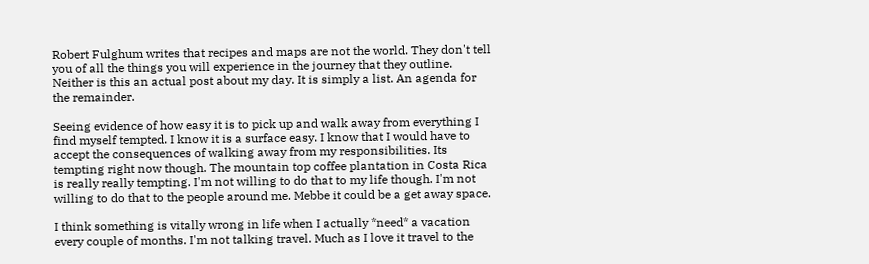Robert Fulghum writes that recipes and maps are not the world. They don't tell you of all the things you will experience in the journey that they outline. Neither is this an actual post about my day. It is simply a list. An agenda for the remainder.

Seeing evidence of how easy it is to pick up and walk away from everything I find myself tempted. I know it is a surface easy. I know that I would have to accept the consequences of walking away from my responsibilities. Its tempting right now though. The mountain top coffee plantation in Costa Rica is really really tempting. I'm not willing to do that to my life though. I'm not willing to do that to the people around me. Mebbe it could be a get away space.

I think something is vitally wrong in life when I actually *need* a vacation every couple of months. I'm not talking travel. Much as I love it travel to the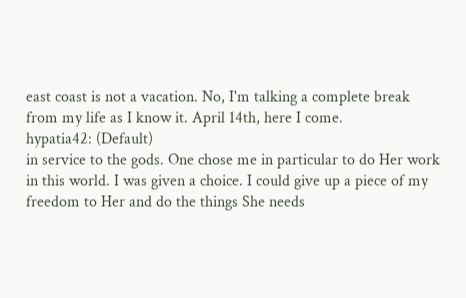east coast is not a vacation. No, I'm talking a complete break from my life as I know it. April 14th, here I come.
hypatia42: (Default)
in service to the gods. One chose me in particular to do Her work in this world. I was given a choice. I could give up a piece of my freedom to Her and do the things She needs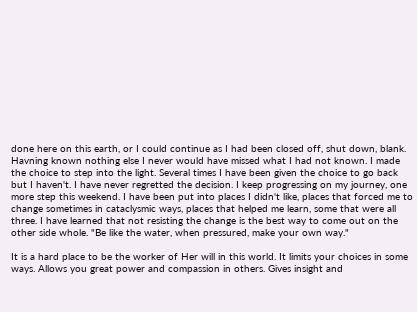done here on this earth, or I could continue as I had been closed off, shut down, blank. Havning known nothing else I never would have missed what I had not known. I made the choice to step into the light. Several times I have been given the choice to go back but I haven't. I have never regretted the decision. I keep progressing on my journey, one more step this weekend. I have been put into places I didn't like, places that forced me to change sometimes in cataclysmic ways, places that helped me learn, some that were all three. I have learned that not resisting the change is the best way to come out on the other side whole. "Be like the water, when pressured, make your own way."

It is a hard place to be the worker of Her will in this world. It limits your choices in some ways. Allows you great power and compassion in others. Gives insight and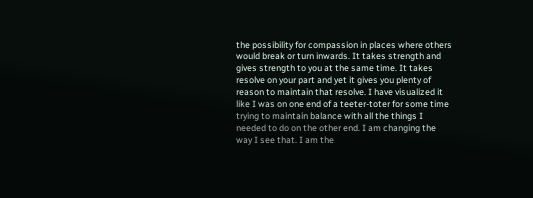the possibility for compassion in places where others would break or turn inwards. It takes strength and gives strength to you at the same time. It takes resolve on your part and yet it gives you plenty of reason to maintain that resolve. I have visualized it like I was on one end of a teeter-toter for some time trying to maintain balance with all the things I needed to do on the other end. I am changing the way I see that. I am the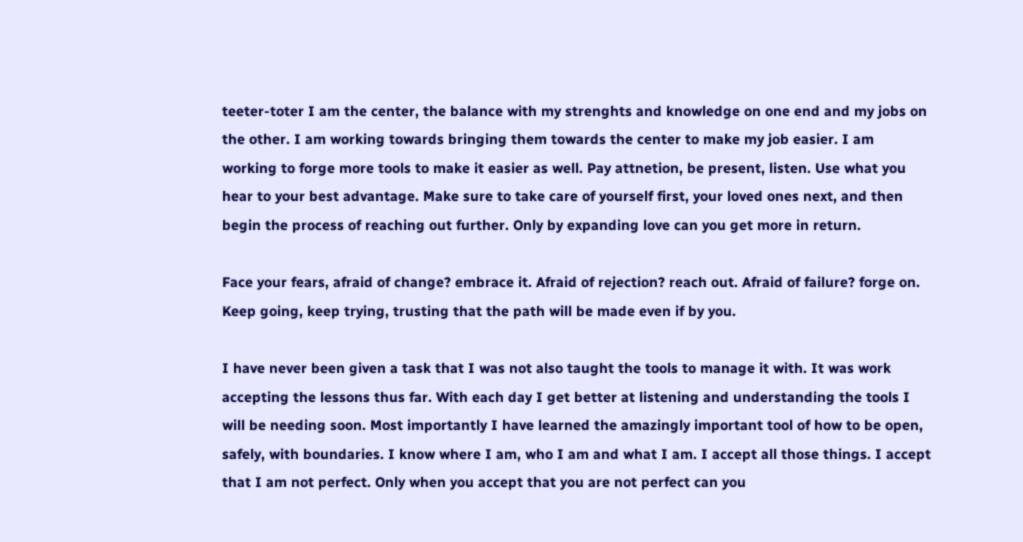teeter-toter I am the center, the balance with my strenghts and knowledge on one end and my jobs on the other. I am working towards bringing them towards the center to make my job easier. I am working to forge more tools to make it easier as well. Pay attnetion, be present, listen. Use what you hear to your best advantage. Make sure to take care of yourself first, your loved ones next, and then begin the process of reaching out further. Only by expanding love can you get more in return.

Face your fears, afraid of change? embrace it. Afraid of rejection? reach out. Afraid of failure? forge on. Keep going, keep trying, trusting that the path will be made even if by you.

I have never been given a task that I was not also taught the tools to manage it with. It was work accepting the lessons thus far. With each day I get better at listening and understanding the tools I will be needing soon. Most importantly I have learned the amazingly important tool of how to be open, safely, with boundaries. I know where I am, who I am and what I am. I accept all those things. I accept that I am not perfect. Only when you accept that you are not perfect can you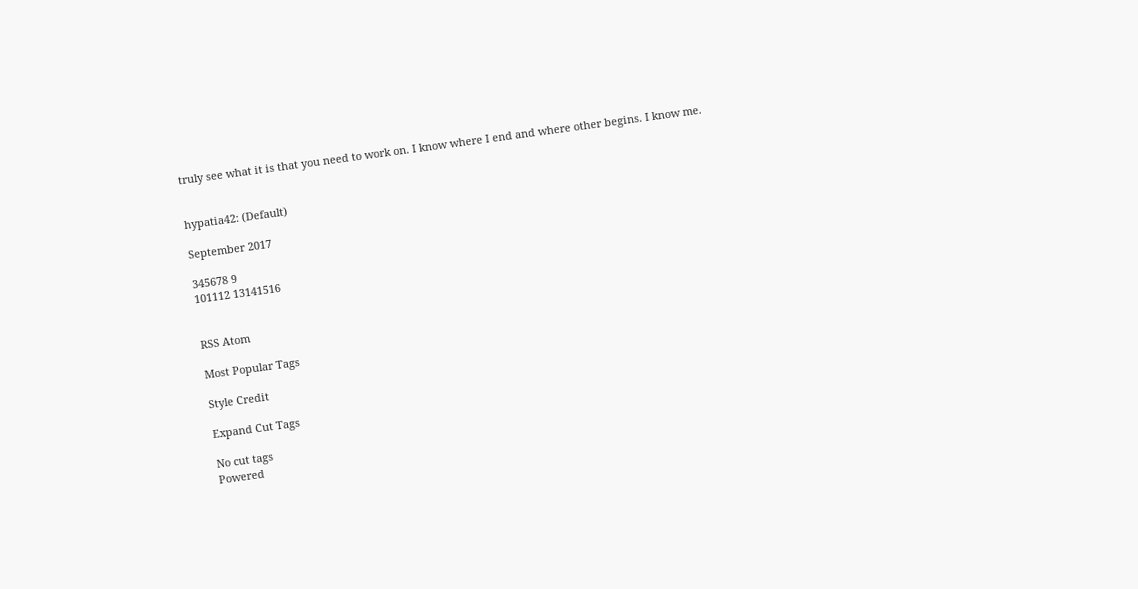truly see what it is that you need to work on. I know where I end and where other begins. I know me.


hypatia42: (Default)

September 2017

345678 9
101112 13141516


RSS Atom

Most Popular Tags

Style Credit

Expand Cut Tags

No cut tags
Powered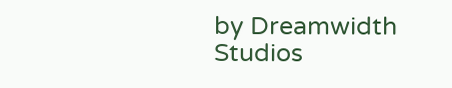by Dreamwidth Studios